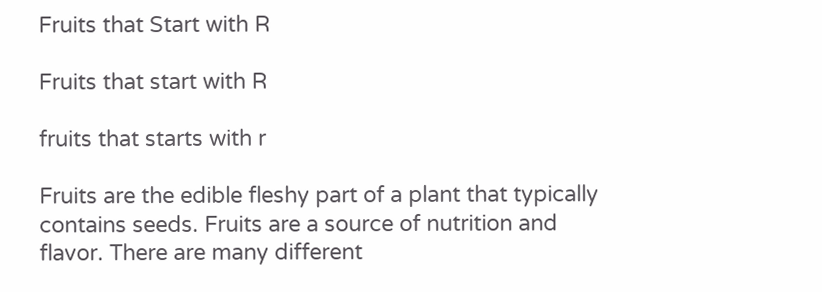Fruits that Start with R

Fruits that start with R

fruits that starts with r

Fruits are the edible fleshy part of a plant that typically contains seeds. Fruits are a source of nutrition and flavor. There are many different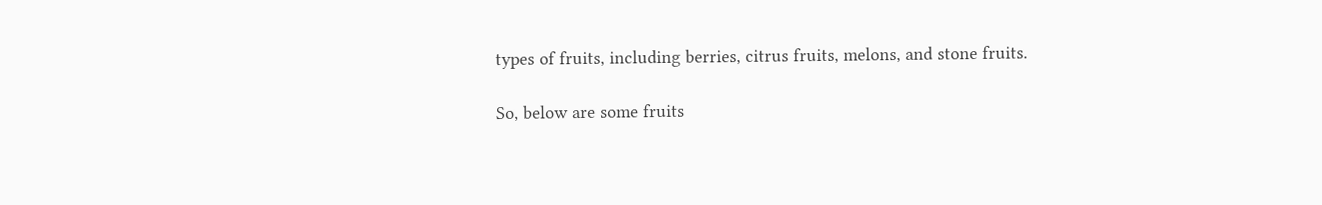types of fruits, including berries, citrus fruits, melons, and stone fruits.

So, below are some fruits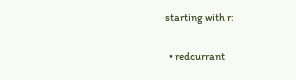starting with r:

  • redcurrant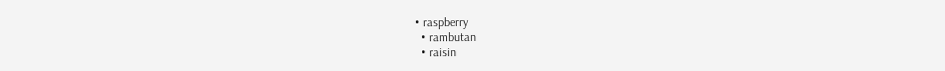• raspberry
  • rambutan
  • raisin